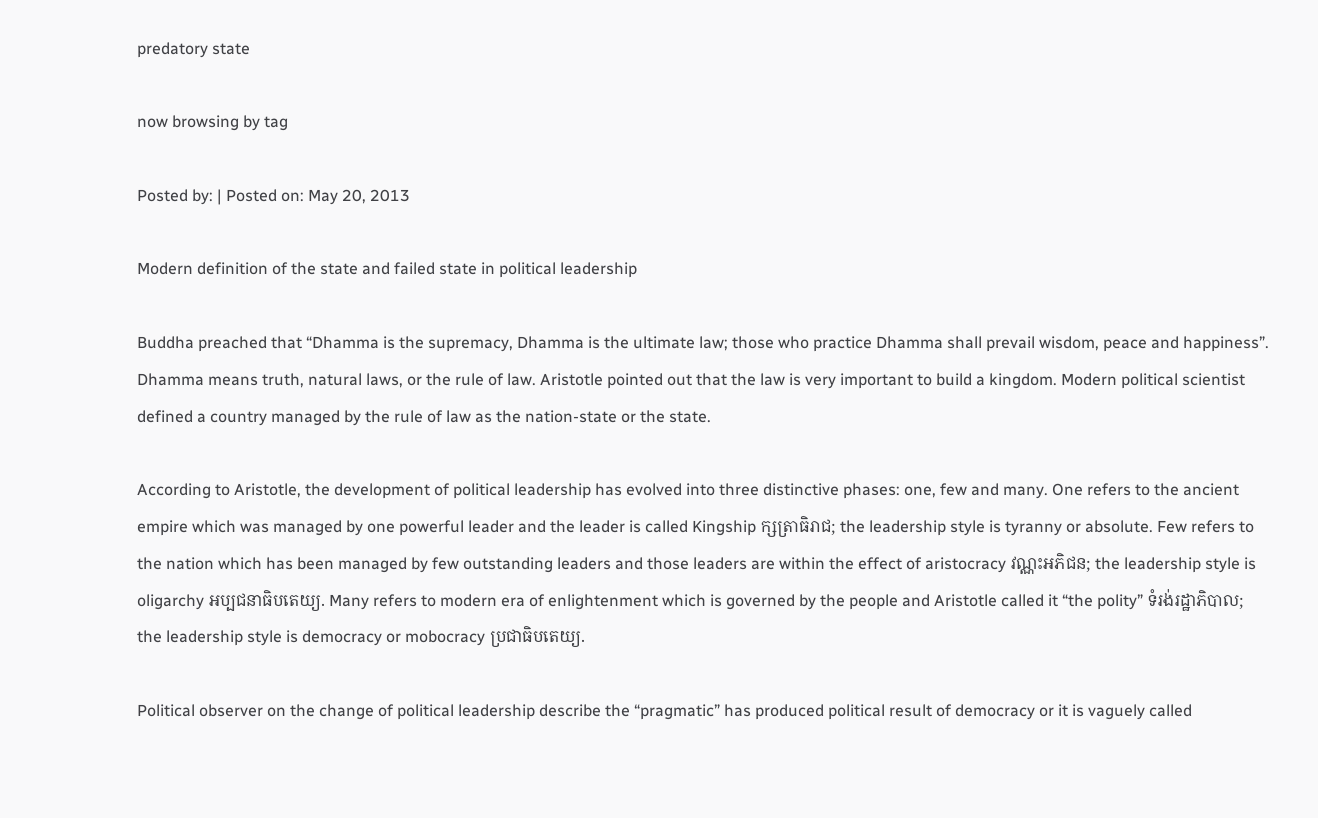predatory state

now browsing by tag

Posted by: | Posted on: May 20, 2013

Modern definition of the state and failed state in political leadership

Buddha preached that “Dhamma is the supremacy, Dhamma is the ultimate law; those who practice Dhamma shall prevail wisdom, peace and happiness”. Dhamma means truth, natural laws, or the rule of law. Aristotle pointed out that the law is very important to build a kingdom. Modern political scientist defined a country managed by the rule of law as the nation-state or the state.

According to Aristotle, the development of political leadership has evolved into three distinctive phases: one, few and many. One refers to the ancient empire which was managed by one powerful leader and the leader is called Kingship ក្សត្រាធិរាជ; the leadership style is tyranny or absolute. Few refers to the nation which has been managed by few outstanding leaders and those leaders are within the effect of aristocracy វណ្ណះអភិជន; the leadership style is oligarchy អប្បជនាធិបតេយ្យ. Many refers to modern era of enlightenment which is governed by the people and Aristotle called it “the polity” ទំរង់រដ្ឋាភិបាល; the leadership style is democracy or mobocracy ប្រជាធិបតេយ្យ.

Political observer on the change of political leadership describe the “pragmatic” has produced political result of democracy or it is vaguely called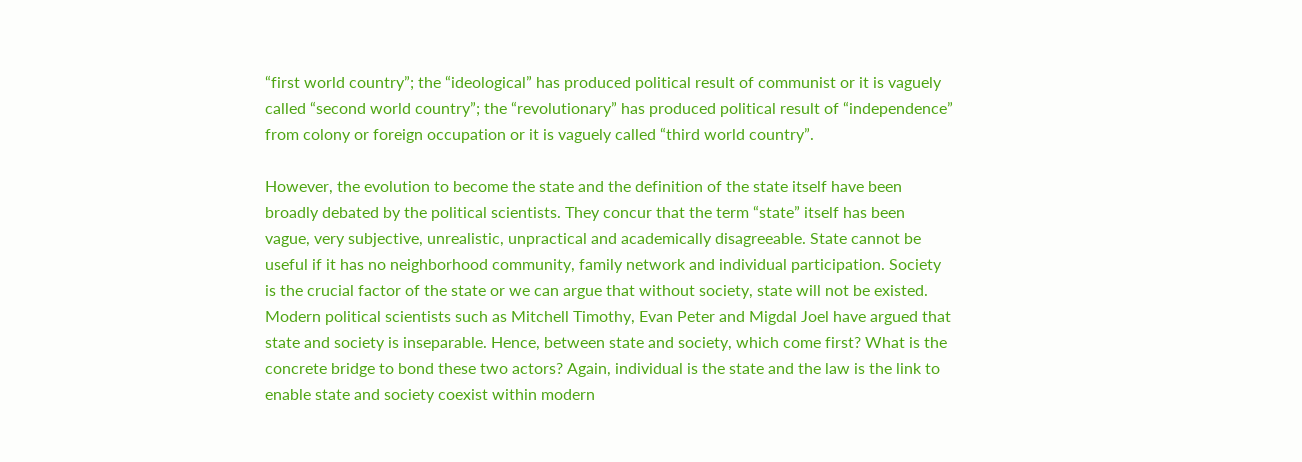“first world country”; the “ideological” has produced political result of communist or it is vaguely called “second world country”; the “revolutionary” has produced political result of “independence” from colony or foreign occupation or it is vaguely called “third world country”.

However, the evolution to become the state and the definition of the state itself have been broadly debated by the political scientists. They concur that the term “state” itself has been vague, very subjective, unrealistic, unpractical and academically disagreeable. State cannot be useful if it has no neighborhood community, family network and individual participation. Society is the crucial factor of the state or we can argue that without society, state will not be existed. Modern political scientists such as Mitchell Timothy, Evan Peter and Migdal Joel have argued that state and society is inseparable. Hence, between state and society, which come first? What is the concrete bridge to bond these two actors? Again, individual is the state and the law is the link to enable state and society coexist within modern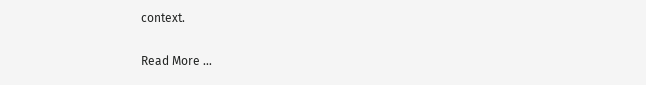context.

Read More …